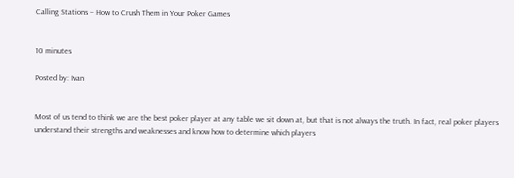Calling Stations – How to Crush Them in Your Poker Games


10 minutes

Posted by: Ivan


Most of us tend to think we are the best poker player at any table we sit down at, but that is not always the truth. In fact, real poker players understand their strengths and weaknesses and know how to determine which players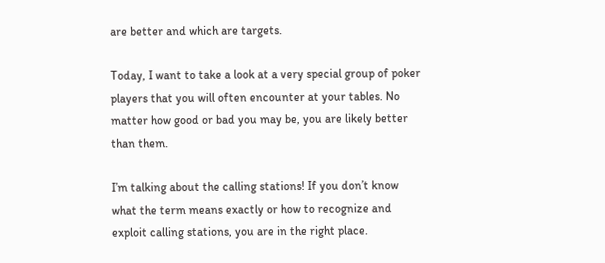are better and which are targets.

Today, I want to take a look at a very special group of poker players that you will often encounter at your tables. No matter how good or bad you may be, you are likely better than them.

I’m talking about the calling stations! If you don’t know what the term means exactly or how to recognize and exploit calling stations, you are in the right place.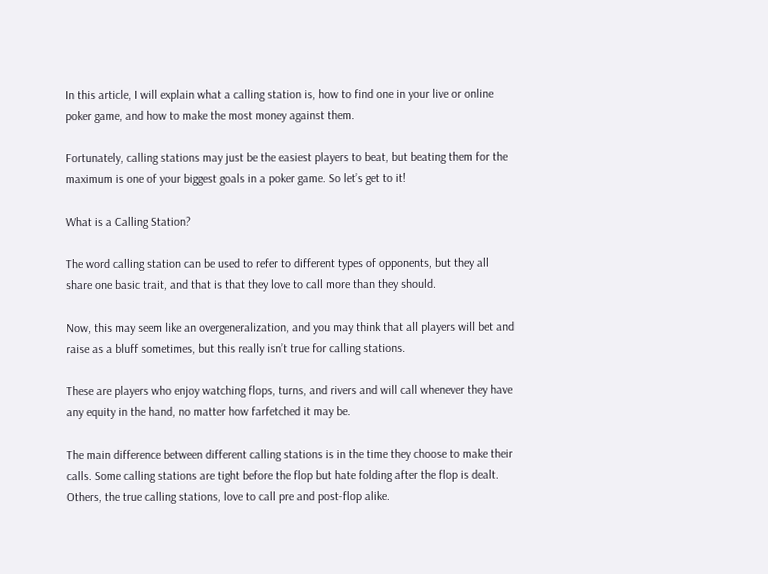In this article, I will explain what a calling station is, how to find one in your live or online poker game, and how to make the most money against them.

Fortunately, calling stations may just be the easiest players to beat, but beating them for the maximum is one of your biggest goals in a poker game. So let’s get to it!

What is a Calling Station?

The word calling station can be used to refer to different types of opponents, but they all share one basic trait, and that is that they love to call more than they should.

Now, this may seem like an overgeneralization, and you may think that all players will bet and raise as a bluff sometimes, but this really isn’t true for calling stations.

These are players who enjoy watching flops, turns, and rivers and will call whenever they have any equity in the hand, no matter how farfetched it may be.

The main difference between different calling stations is in the time they choose to make their calls. Some calling stations are tight before the flop but hate folding after the flop is dealt. Others, the true calling stations, love to call pre and post-flop alike.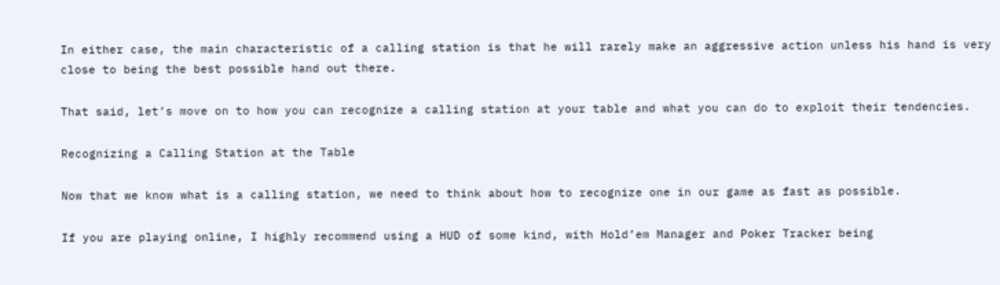In either case, the main characteristic of a calling station is that he will rarely make an aggressive action unless his hand is very close to being the best possible hand out there.

That said, let’s move on to how you can recognize a calling station at your table and what you can do to exploit their tendencies.

Recognizing a Calling Station at the Table

Now that we know what is a calling station, we need to think about how to recognize one in our game as fast as possible.

If you are playing online, I highly recommend using a HUD of some kind, with Hold’em Manager and Poker Tracker being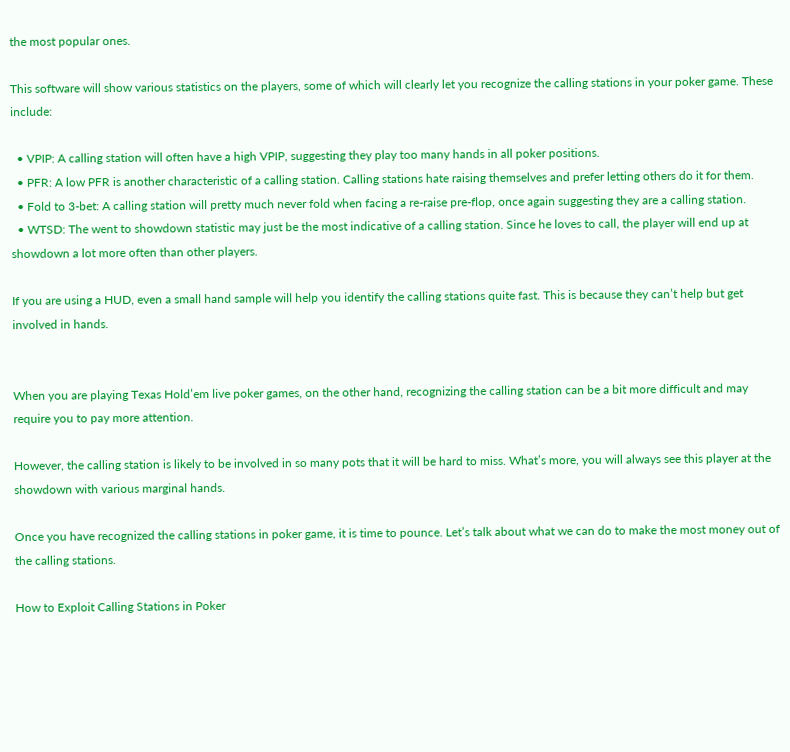the most popular ones.

This software will show various statistics on the players, some of which will clearly let you recognize the calling stations in your poker game. These include:

  • VPIP: A calling station will often have a high VPIP, suggesting they play too many hands in all poker positions.
  • PFR: A low PFR is another characteristic of a calling station. Calling stations hate raising themselves and prefer letting others do it for them.
  • Fold to 3-bet: A calling station will pretty much never fold when facing a re-raise pre-flop, once again suggesting they are a calling station.
  • WTSD: The went to showdown statistic may just be the most indicative of a calling station. Since he loves to call, the player will end up at showdown a lot more often than other players.

If you are using a HUD, even a small hand sample will help you identify the calling stations quite fast. This is because they can’t help but get involved in hands.


When you are playing Texas Hold’em live poker games, on the other hand, recognizing the calling station can be a bit more difficult and may require you to pay more attention.

However, the calling station is likely to be involved in so many pots that it will be hard to miss. What’s more, you will always see this player at the showdown with various marginal hands.

Once you have recognized the calling stations in poker game, it is time to pounce. Let’s talk about what we can do to make the most money out of the calling stations.

How to Exploit Calling Stations in Poker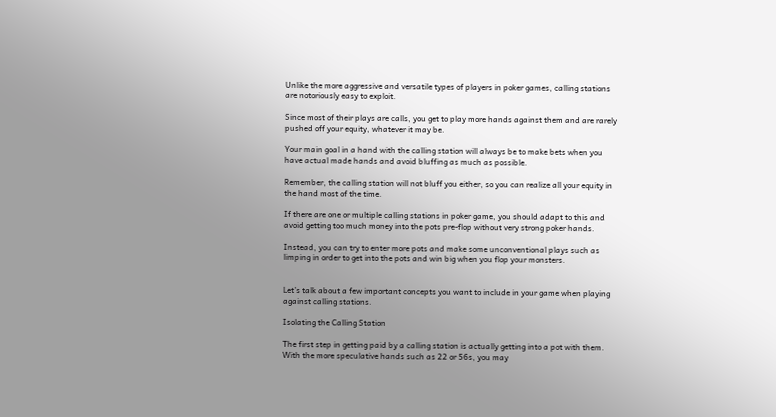Unlike the more aggressive and versatile types of players in poker games, calling stations are notoriously easy to exploit.

Since most of their plays are calls, you get to play more hands against them and are rarely pushed off your equity, whatever it may be.

Your main goal in a hand with the calling station will always be to make bets when you have actual made hands and avoid bluffing as much as possible.

Remember, the calling station will not bluff you either, so you can realize all your equity in the hand most of the time.

If there are one or multiple calling stations in poker game, you should adapt to this and avoid getting too much money into the pots pre-flop without very strong poker hands.

Instead, you can try to enter more pots and make some unconventional plays such as limping in order to get into the pots and win big when you flop your monsters.


Let’s talk about a few important concepts you want to include in your game when playing against calling stations.

Isolating the Calling Station

The first step in getting paid by a calling station is actually getting into a pot with them. With the more speculative hands such as 22 or 56s, you may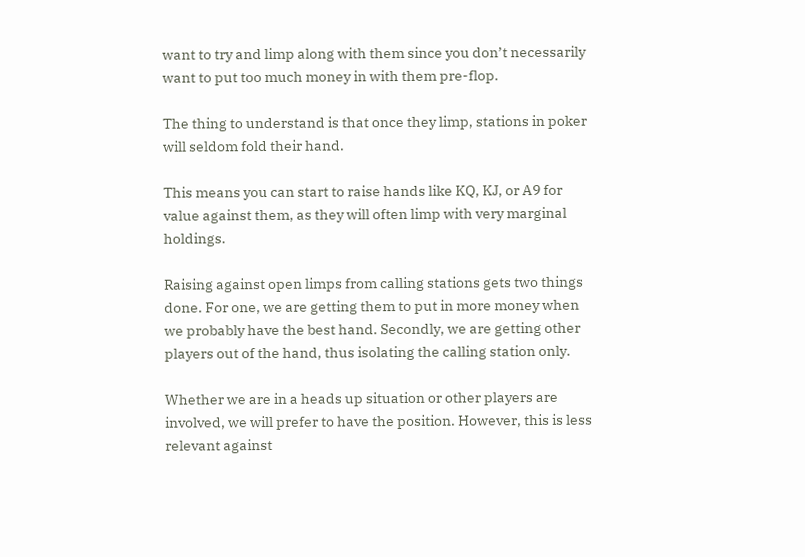want to try and limp along with them since you don’t necessarily want to put too much money in with them pre-flop.

The thing to understand is that once they limp, stations in poker will seldom fold their hand.

This means you can start to raise hands like KQ, KJ, or A9 for value against them, as they will often limp with very marginal holdings.

Raising against open limps from calling stations gets two things done. For one, we are getting them to put in more money when we probably have the best hand. Secondly, we are getting other players out of the hand, thus isolating the calling station only.

Whether we are in a heads up situation or other players are involved, we will prefer to have the position. However, this is less relevant against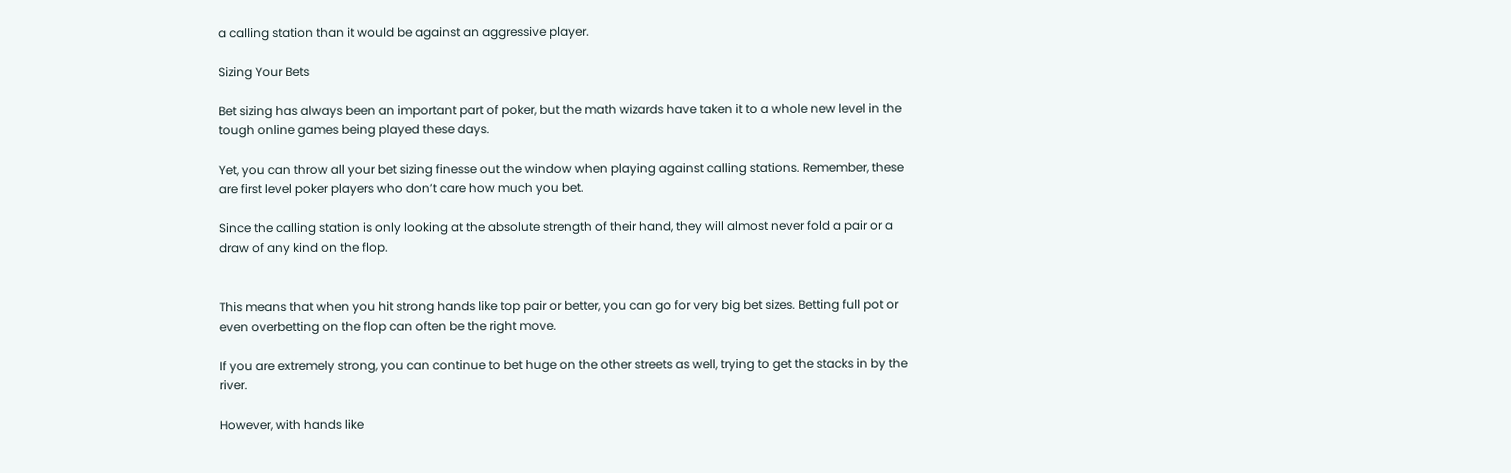a calling station than it would be against an aggressive player.

Sizing Your Bets

Bet sizing has always been an important part of poker, but the math wizards have taken it to a whole new level in the tough online games being played these days.

Yet, you can throw all your bet sizing finesse out the window when playing against calling stations. Remember, these are first level poker players who don’t care how much you bet.

Since the calling station is only looking at the absolute strength of their hand, they will almost never fold a pair or a draw of any kind on the flop.


This means that when you hit strong hands like top pair or better, you can go for very big bet sizes. Betting full pot or even overbetting on the flop can often be the right move.

If you are extremely strong, you can continue to bet huge on the other streets as well, trying to get the stacks in by the river.

However, with hands like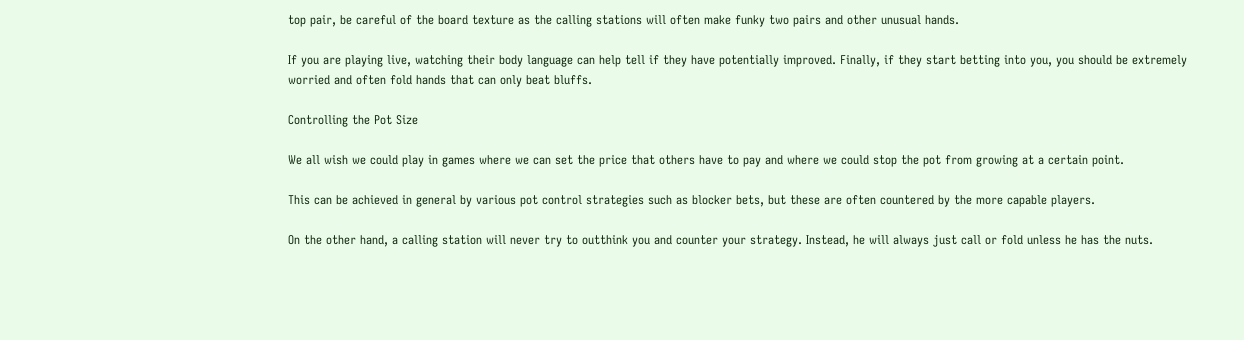top pair, be careful of the board texture as the calling stations will often make funky two pairs and other unusual hands.

If you are playing live, watching their body language can help tell if they have potentially improved. Finally, if they start betting into you, you should be extremely worried and often fold hands that can only beat bluffs.

Controlling the Pot Size

We all wish we could play in games where we can set the price that others have to pay and where we could stop the pot from growing at a certain point.

This can be achieved in general by various pot control strategies such as blocker bets, but these are often countered by the more capable players.

On the other hand, a calling station will never try to outthink you and counter your strategy. Instead, he will always just call or fold unless he has the nuts.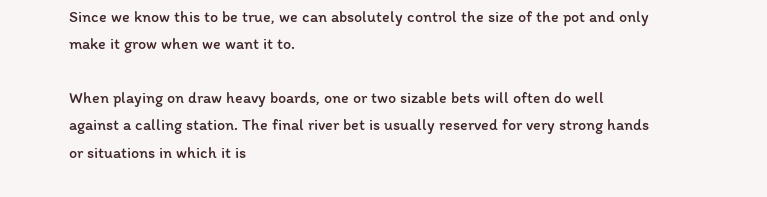Since we know this to be true, we can absolutely control the size of the pot and only make it grow when we want it to.

When playing on draw heavy boards, one or two sizable bets will often do well against a calling station. The final river bet is usually reserved for very strong hands or situations in which it is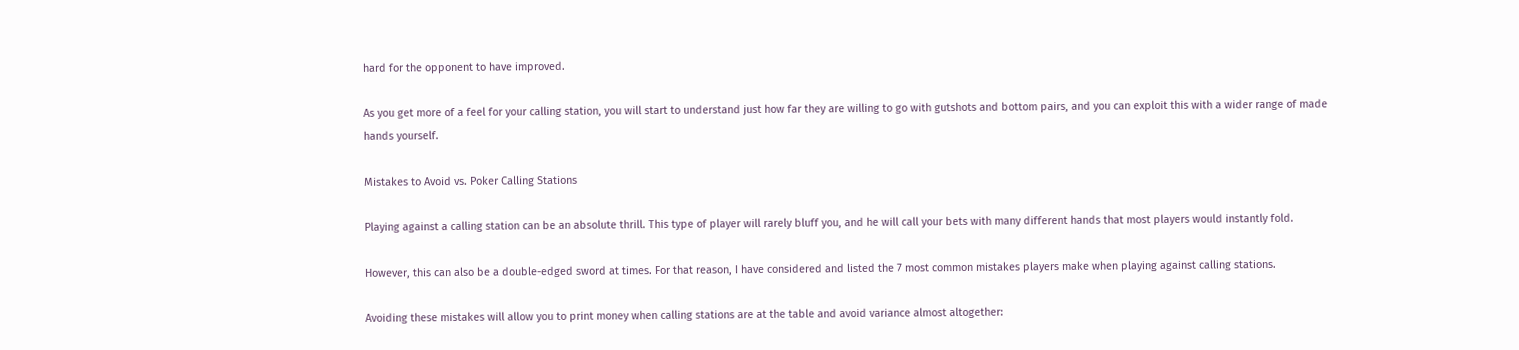hard for the opponent to have improved.

As you get more of a feel for your calling station, you will start to understand just how far they are willing to go with gutshots and bottom pairs, and you can exploit this with a wider range of made hands yourself.

Mistakes to Avoid vs. Poker Calling Stations

Playing against a calling station can be an absolute thrill. This type of player will rarely bluff you, and he will call your bets with many different hands that most players would instantly fold.

However, this can also be a double-edged sword at times. For that reason, I have considered and listed the 7 most common mistakes players make when playing against calling stations.

Avoiding these mistakes will allow you to print money when calling stations are at the table and avoid variance almost altogether: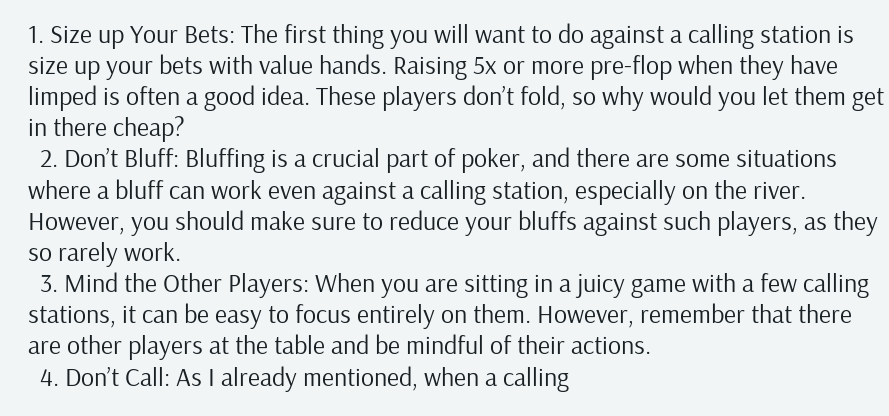1. Size up Your Bets: The first thing you will want to do against a calling station is size up your bets with value hands. Raising 5x or more pre-flop when they have limped is often a good idea. These players don’t fold, so why would you let them get in there cheap?
  2. Don’t Bluff: Bluffing is a crucial part of poker, and there are some situations where a bluff can work even against a calling station, especially on the river. However, you should make sure to reduce your bluffs against such players, as they so rarely work.
  3. Mind the Other Players: When you are sitting in a juicy game with a few calling stations, it can be easy to focus entirely on them. However, remember that there are other players at the table and be mindful of their actions.
  4. Don’t Call: As I already mentioned, when a calling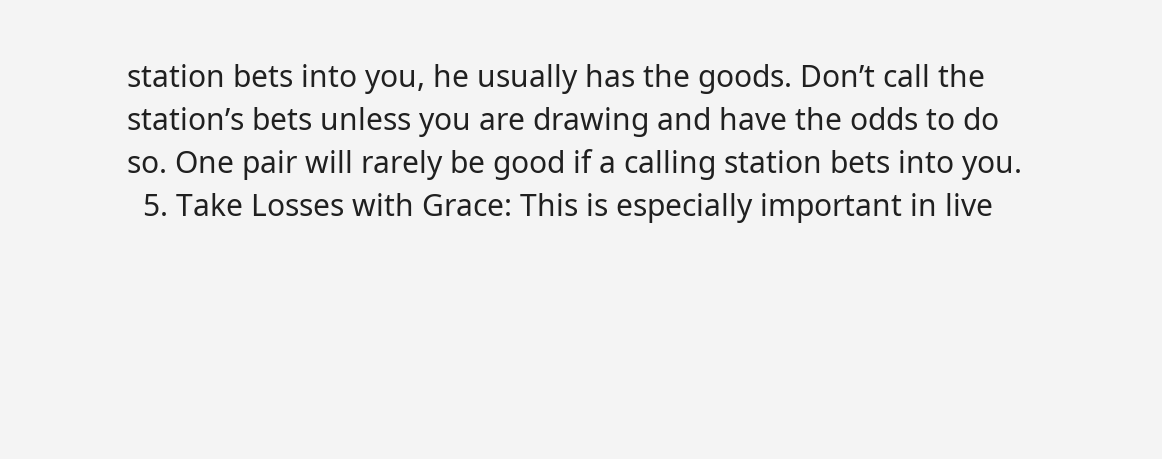station bets into you, he usually has the goods. Don’t call the station’s bets unless you are drawing and have the odds to do so. One pair will rarely be good if a calling station bets into you.
  5. Take Losses with Grace: This is especially important in live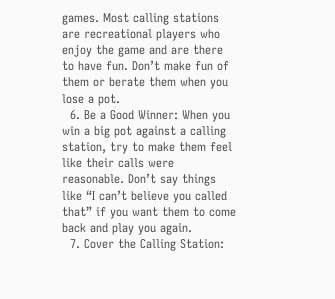games. Most calling stations are recreational players who enjoy the game and are there to have fun. Don’t make fun of them or berate them when you lose a pot.
  6. Be a Good Winner: When you win a big pot against a calling station, try to make them feel like their calls were reasonable. Don’t say things like “I can’t believe you called that” if you want them to come back and play you again.
  7. Cover the Calling Station: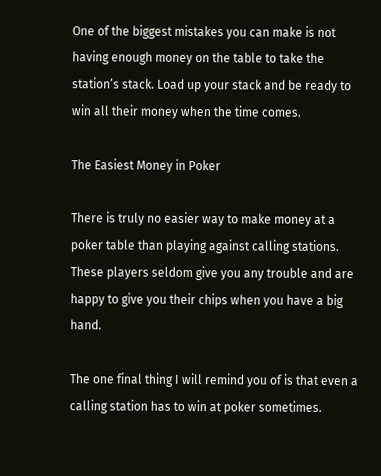One of the biggest mistakes you can make is not having enough money on the table to take the station’s stack. Load up your stack and be ready to win all their money when the time comes.

The Easiest Money in Poker

There is truly no easier way to make money at a poker table than playing against calling stations. These players seldom give you any trouble and are happy to give you their chips when you have a big hand.

The one final thing I will remind you of is that even a calling station has to win at poker sometimes.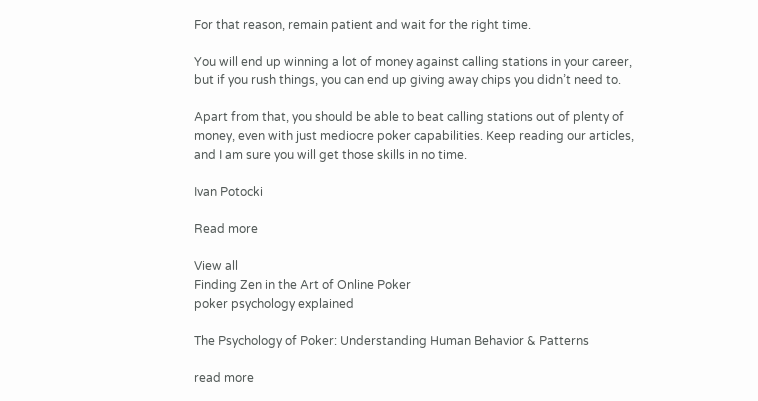For that reason, remain patient and wait for the right time.

You will end up winning a lot of money against calling stations in your career, but if you rush things, you can end up giving away chips you didn’t need to.

Apart from that, you should be able to beat calling stations out of plenty of money, even with just mediocre poker capabilities. Keep reading our articles, and I am sure you will get those skills in no time.

Ivan Potocki

Read more

View all
Finding Zen in the Art of Online Poker
poker psychology explained

The Psychology of Poker: Understanding Human Behavior & Patterns

read more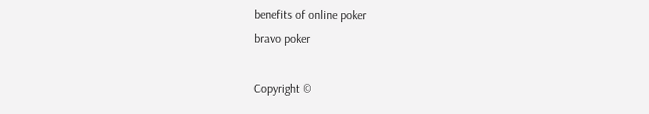benefits of online poker
bravo poker

Copyright ©